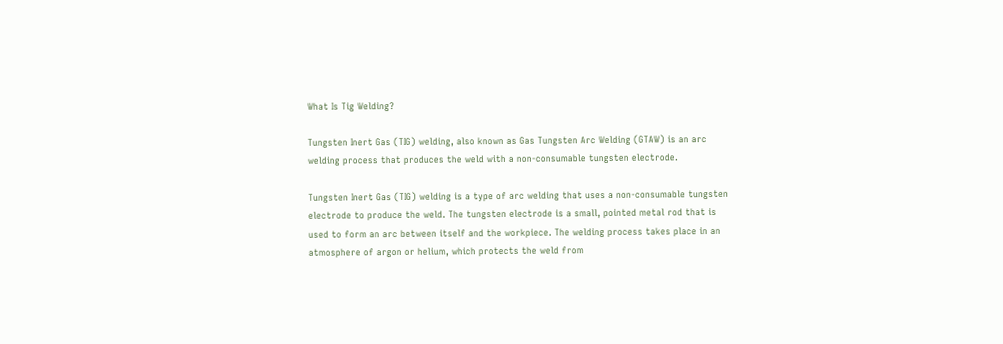What Is Tig Welding?

Tungsten Inert Gas (TIG) welding, also known as Gas Tungsten Arc Welding (GTAW) is an arc welding process that produces the weld with a non-consumable tungsten electrode.

Tungsten Inert Gas (TIG) welding is a type of arc welding that uses a non-consumable tungsten electrode to produce the weld. The tungsten electrode is a small, pointed metal rod that is used to form an arc between itself and the workpiece. The welding process takes place in an atmosphere of argon or helium, which protects the weld from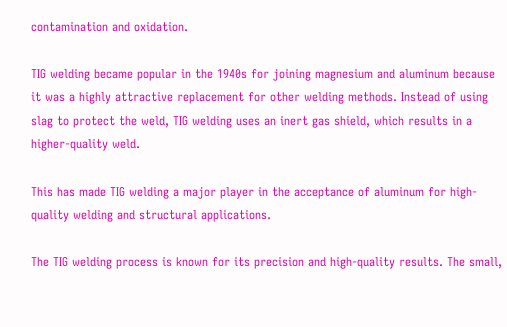contamination and oxidation.

TIG welding became popular in the 1940s for joining magnesium and aluminum because it was a highly attractive replacement for other welding methods. Instead of using slag to protect the weld, TIG welding uses an inert gas shield, which results in a higher-quality weld.

This has made TIG welding a major player in the acceptance of aluminum for high-quality welding and structural applications.

The TIG welding process is known for its precision and high-quality results. The small,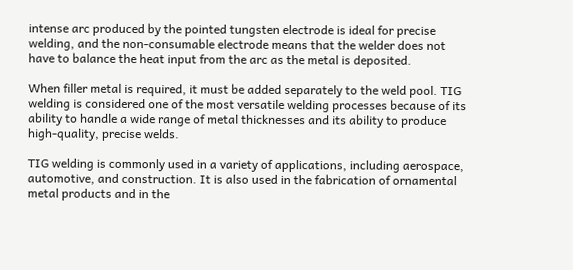intense arc produced by the pointed tungsten electrode is ideal for precise welding, and the non-consumable electrode means that the welder does not have to balance the heat input from the arc as the metal is deposited.

When filler metal is required, it must be added separately to the weld pool. TIG welding is considered one of the most versatile welding processes because of its ability to handle a wide range of metal thicknesses and its ability to produce high-quality, precise welds.

TIG welding is commonly used in a variety of applications, including aerospace, automotive, and construction. It is also used in the fabrication of ornamental metal products and in the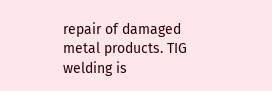repair of damaged metal products. TIG welding is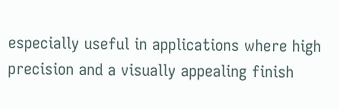especially useful in applications where high precision and a visually appealing finish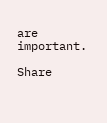are important.

Share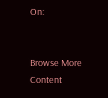On:


Browse More Content